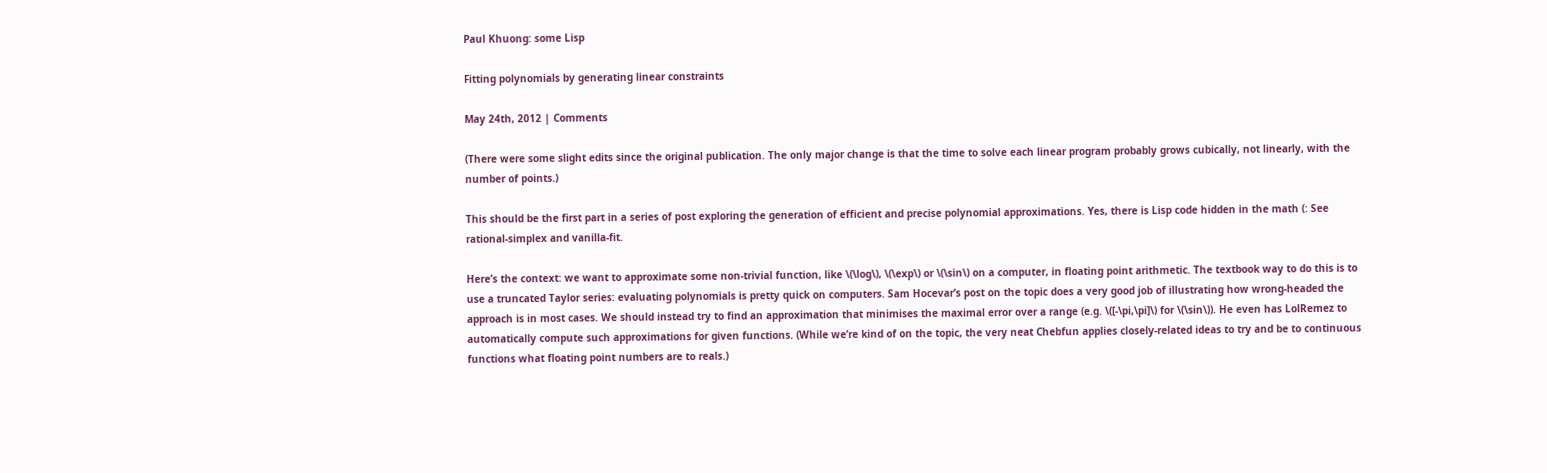Paul Khuong: some Lisp

Fitting polynomials by generating linear constraints

May 24th, 2012 | Comments

(There were some slight edits since the original publication. The only major change is that the time to solve each linear program probably grows cubically, not linearly, with the number of points.)

This should be the first part in a series of post exploring the generation of efficient and precise polynomial approximations. Yes, there is Lisp code hidden in the math (: See rational-simplex and vanilla-fit.

Here’s the context: we want to approximate some non-trivial function, like \(\log\), \(\exp\) or \(\sin\) on a computer, in floating point arithmetic. The textbook way to do this is to use a truncated Taylor series: evaluating polynomials is pretty quick on computers. Sam Hocevar’s post on the topic does a very good job of illustrating how wrong-headed the approach is in most cases. We should instead try to find an approximation that minimises the maximal error over a range (e.g. \([-\pi,\pi]\) for \(\sin\)). He even has LolRemez to automatically compute such approximations for given functions. (While we’re kind of on the topic, the very neat Chebfun applies closely-related ideas to try and be to continuous functions what floating point numbers are to reals.)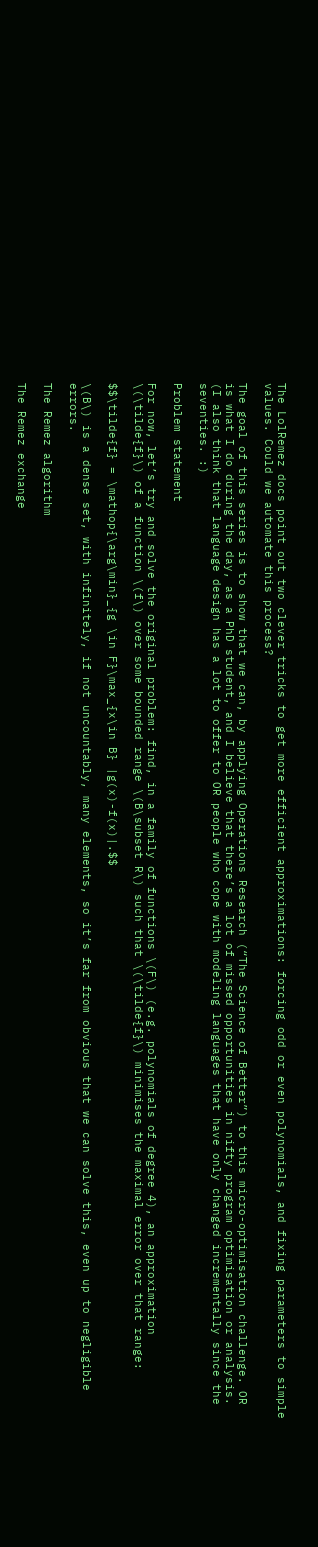The LolRemez docs point out two clever tricks to get more efficient approximations: forcing odd or even polynomials, and fixing parameters to simple values. Could we automate this process?

The goal of this series is to show that we can, by applying Operations Research (“The Science of Better”) to this micro-optimisation challenge. OR is what I do during the day, as a PhD student, and I believe that there’s a lot of missed opportunities in nifty program optimisation or analysis. (I also think that language design has a lot to offer to OR people who cope with modeling languages that have only changed incrementally since the seventies. :)

Problem statement

For now, let’s try and solve the original problem: find, in a family of functions \(F\) (e.g. polynomials of degree 4), an approximation \(\tilde{f}\) of a function \(f\) over some bounded range \(B\subset R\) such that \(\tilde{f}\) minimises the maximal error over that range:

$$\tilde{f} = \mathop{\arg\min}_{g \in F}\max_{x\in B} |g(x)-f(x)|.$$

\(B\) is a dense set, with infinitely, if not uncountably, many elements, so it’s far from obvious that we can solve this, even up to negligible errors.

The Remez algorithm

The Remez exchange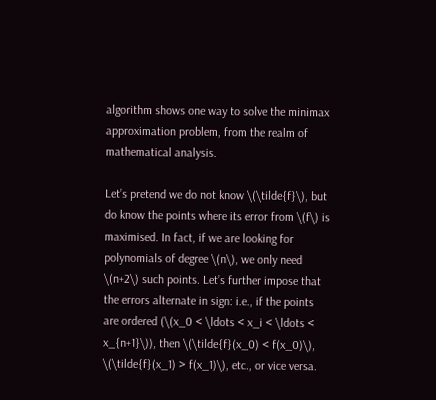algorithm shows one way to solve the minimax approximation problem, from the realm of mathematical analysis.

Let’s pretend we do not know \(\tilde{f}\), but do know the points where its error from \(f\) is maximised. In fact, if we are looking for polynomials of degree \(n\), we only need \(n+2\) such points. Let’s further impose that the errors alternate in sign: i.e., if the points are ordered (\(x_0 < \ldots < x_i < \ldots < x_{n+1}\)), then \(\tilde{f}(x_0) < f(x_0)\), \(\tilde{f}(x_1) > f(x_1)\), etc., or vice versa.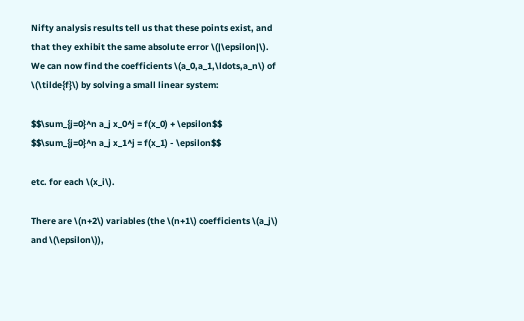Nifty analysis results tell us that these points exist, and that they exhibit the same absolute error \(|\epsilon|\). We can now find the coefficients \(a_0,a_1,\ldots,a_n\) of \(\tilde{f}\) by solving a small linear system:

$$\sum_{j=0}^n a_j x_0^j = f(x_0) + \epsilon$$ $$\sum_{j=0}^n a_j x_1^j = f(x_1) - \epsilon$$

etc. for each \(x_i\).

There are \(n+2\) variables (the \(n+1\) coefficients \(a_j\) and \(\epsilon\)),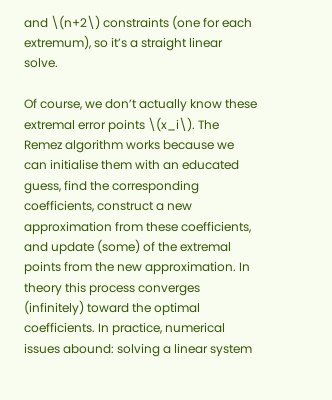and \(n+2\) constraints (one for each extremum), so it’s a straight linear solve.

Of course, we don’t actually know these extremal error points \(x_i\). The Remez algorithm works because we can initialise them with an educated guess, find the corresponding coefficients, construct a new approximation from these coefficients, and update (some) of the extremal points from the new approximation. In theory this process converges (infinitely) toward the optimal coefficients. In practice, numerical issues abound: solving a linear system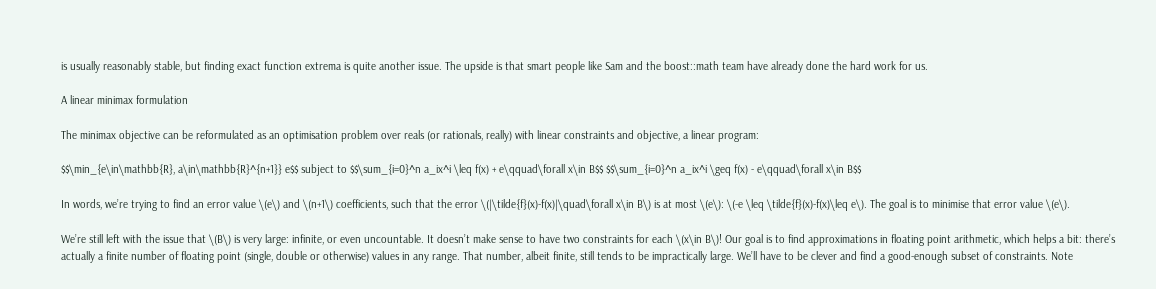is usually reasonably stable, but finding exact function extrema is quite another issue. The upside is that smart people like Sam and the boost::math team have already done the hard work for us.

A linear minimax formulation

The minimax objective can be reformulated as an optimisation problem over reals (or rationals, really) with linear constraints and objective, a linear program:

$$\min_{e\in\mathbb{R}, a\in\mathbb{R}^{n+1}} e$$ subject to $$\sum_{i=0}^n a_ix^i \leq f(x) + e\qquad\forall x\in B$$ $$\sum_{i=0}^n a_ix^i \geq f(x) - e\qquad\forall x\in B$$

In words, we’re trying to find an error value \(e\) and \(n+1\) coefficients, such that the error \(|\tilde{f}(x)-f(x)|\quad\forall x\in B\) is at most \(e\): \(-e \leq \tilde{f}(x)-f(x)\leq e\). The goal is to minimise that error value \(e\).

We’re still left with the issue that \(B\) is very large: infinite, or even uncountable. It doesn’t make sense to have two constraints for each \(x\in B\)! Our goal is to find approximations in floating point arithmetic, which helps a bit: there’s actually a finite number of floating point (single, double or otherwise) values in any range. That number, albeit finite, still tends to be impractically large. We’ll have to be clever and find a good-enough subset of constraints. Note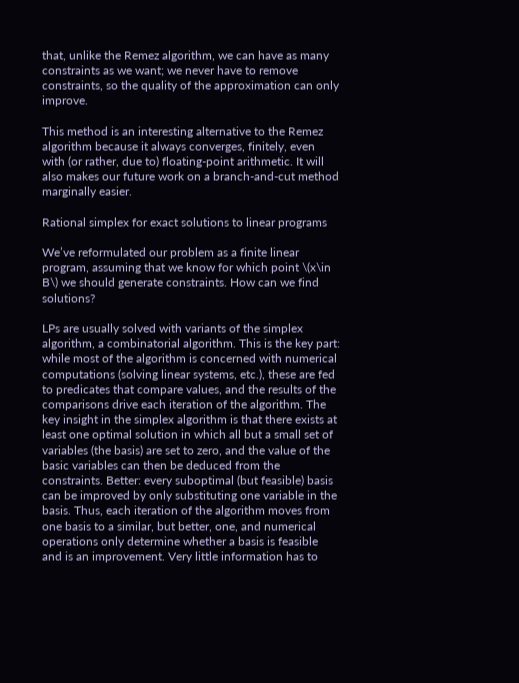that, unlike the Remez algorithm, we can have as many constraints as we want; we never have to remove constraints, so the quality of the approximation can only improve.

This method is an interesting alternative to the Remez algorithm because it always converges, finitely, even with (or rather, due to) floating-point arithmetic. It will also makes our future work on a branch-and-cut method marginally easier.

Rational simplex for exact solutions to linear programs

We’ve reformulated our problem as a finite linear program, assuming that we know for which point \(x\in B\) we should generate constraints. How can we find solutions?

LPs are usually solved with variants of the simplex algorithm, a combinatorial algorithm. This is the key part: while most of the algorithm is concerned with numerical computations (solving linear systems, etc.), these are fed to predicates that compare values, and the results of the comparisons drive each iteration of the algorithm. The key insight in the simplex algorithm is that there exists at least one optimal solution in which all but a small set of variables (the basis) are set to zero, and the value of the basic variables can then be deduced from the constraints. Better: every suboptimal (but feasible) basis can be improved by only substituting one variable in the basis. Thus, each iteration of the algorithm moves from one basis to a similar, but better, one, and numerical operations only determine whether a basis is feasible and is an improvement. Very little information has to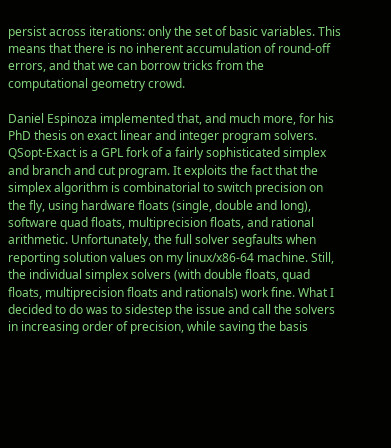persist across iterations: only the set of basic variables. This means that there is no inherent accumulation of round-off errors, and that we can borrow tricks from the computational geometry crowd.

Daniel Espinoza implemented that, and much more, for his PhD thesis on exact linear and integer program solvers. QSopt-Exact is a GPL fork of a fairly sophisticated simplex and branch and cut program. It exploits the fact that the simplex algorithm is combinatorial to switch precision on the fly, using hardware floats (single, double and long), software quad floats, multiprecision floats, and rational arithmetic. Unfortunately, the full solver segfaults when reporting solution values on my linux/x86-64 machine. Still, the individual simplex solvers (with double floats, quad floats, multiprecision floats and rationals) work fine. What I decided to do was to sidestep the issue and call the solvers in increasing order of precision, while saving the basis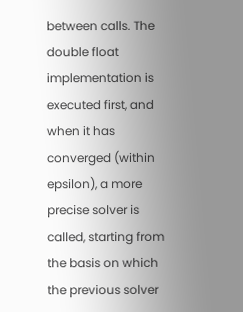between calls. The double float implementation is executed first, and when it has converged (within epsilon), a more precise solver is called, starting from the basis on which the previous solver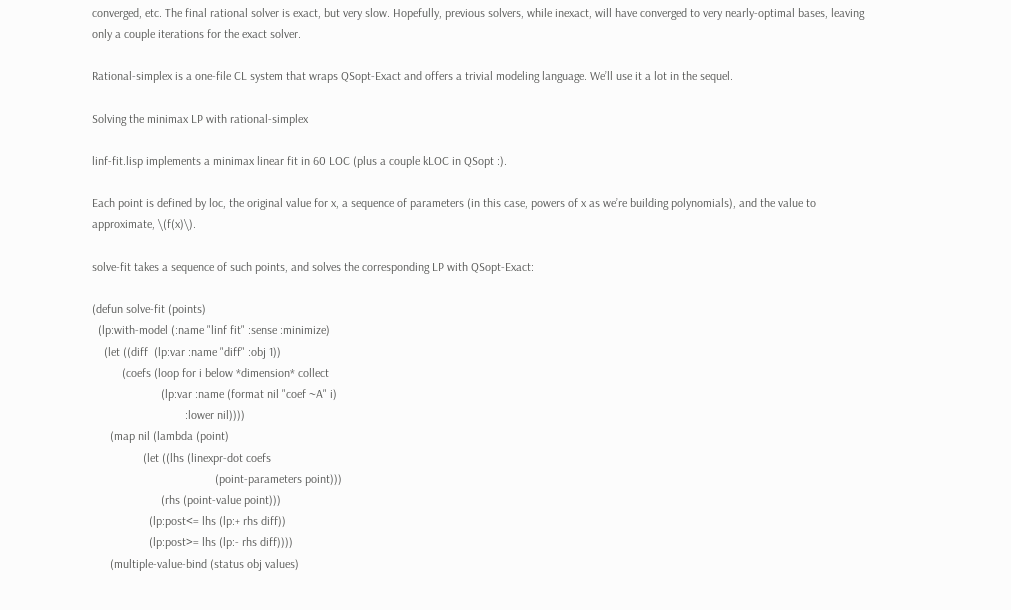converged, etc. The final rational solver is exact, but very slow. Hopefully, previous solvers, while inexact, will have converged to very nearly-optimal bases, leaving only a couple iterations for the exact solver.

Rational-simplex is a one-file CL system that wraps QSopt-Exact and offers a trivial modeling language. We’ll use it a lot in the sequel.

Solving the minimax LP with rational-simplex

linf-fit.lisp implements a minimax linear fit in 60 LOC (plus a couple kLOC in QSopt :).

Each point is defined by loc, the original value for x, a sequence of parameters (in this case, powers of x as we’re building polynomials), and the value to approximate, \(f(x)\).

solve-fit takes a sequence of such points, and solves the corresponding LP with QSopt-Exact:

(defun solve-fit (points)
  (lp:with-model (:name "linf fit" :sense :minimize)
    (let ((diff  (lp:var :name "diff" :obj 1))
          (coefs (loop for i below *dimension* collect
                       (lp:var :name (format nil "coef ~A" i)
                               :lower nil))))
      (map nil (lambda (point)
                 (let ((lhs (linexpr-dot coefs
                                         (point-parameters point)))
                       (rhs (point-value point)))
                   (lp:post<= lhs (lp:+ rhs diff))
                   (lp:post>= lhs (lp:- rhs diff))))
      (multiple-value-bind (status obj values)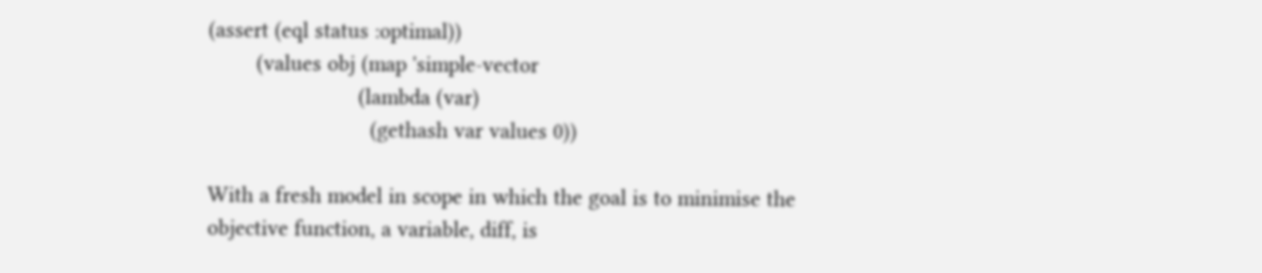(assert (eql status :optimal))
        (values obj (map 'simple-vector
                         (lambda (var)
                           (gethash var values 0))

With a fresh model in scope in which the goal is to minimise the objective function, a variable, diff, is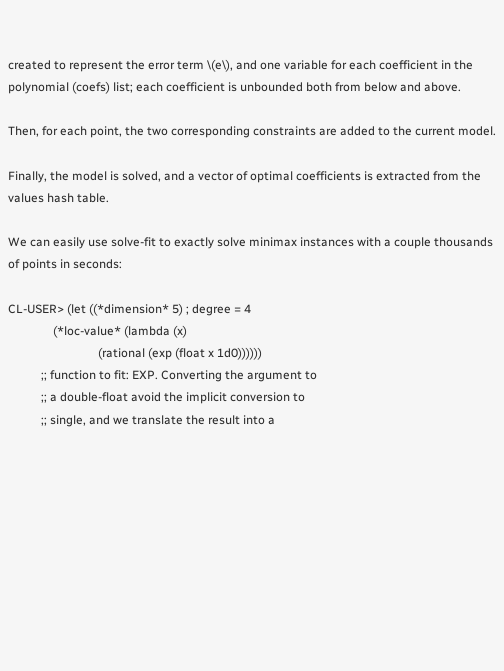created to represent the error term \(e\), and one variable for each coefficient in the polynomial (coefs) list; each coefficient is unbounded both from below and above.

Then, for each point, the two corresponding constraints are added to the current model.

Finally, the model is solved, and a vector of optimal coefficients is extracted from the values hash table.

We can easily use solve-fit to exactly solve minimax instances with a couple thousands of points in seconds:

CL-USER> (let ((*dimension* 5) ; degree = 4
               (*loc-value* (lambda (x)
                              (rational (exp (float x 1d0))))))
           ;; function to fit: EXP. Converting the argument to
           ;; a double-float avoid the implicit conversion to
           ;; single, and we translate the result into a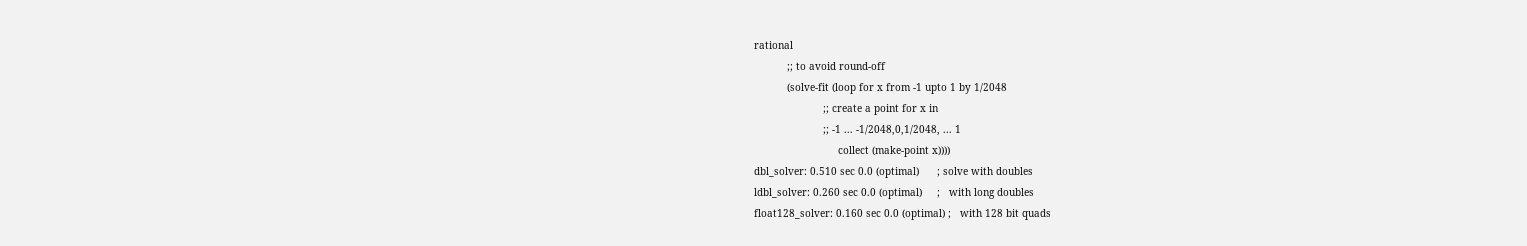rational
           ;; to avoid round-off
           (solve-fit (loop for x from -1 upto 1 by 1/2048
                       ;; create a point for x in
                       ;; -1 ... -1/2048,0,1/2048, ... 1
                            collect (make-point x))))
dbl_solver: 0.510 sec 0.0 (optimal)      ; solve with doubles
ldbl_solver: 0.260 sec 0.0 (optimal)     ;   with long doubles
float128_solver: 0.160 sec 0.0 (optimal) ;   with 128 bit quads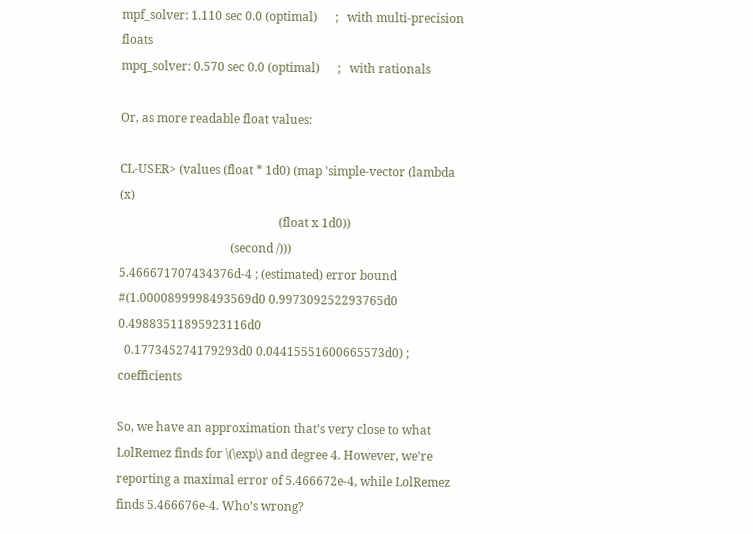mpf_solver: 1.110 sec 0.0 (optimal)      ;   with multi-precision floats
mpq_solver: 0.570 sec 0.0 (optimal)      ;   with rationals

Or, as more readable float values:

CL-USER> (values (float * 1d0) (map 'simple-vector (lambda (x)
                                                     (float x 1d0))
                                     (second /)))
5.466671707434376d-4 ; (estimated) error bound
#(1.0000899998493569d0 0.997309252293765d0 0.49883511895923116d0
  0.177345274179293d0 0.04415551600665573d0) ; coefficients

So, we have an approximation that’s very close to what LolRemez finds for \(\exp\) and degree 4. However, we’re reporting a maximal error of 5.466672e-4, while LolRemez finds 5.466676e-4. Who’s wrong?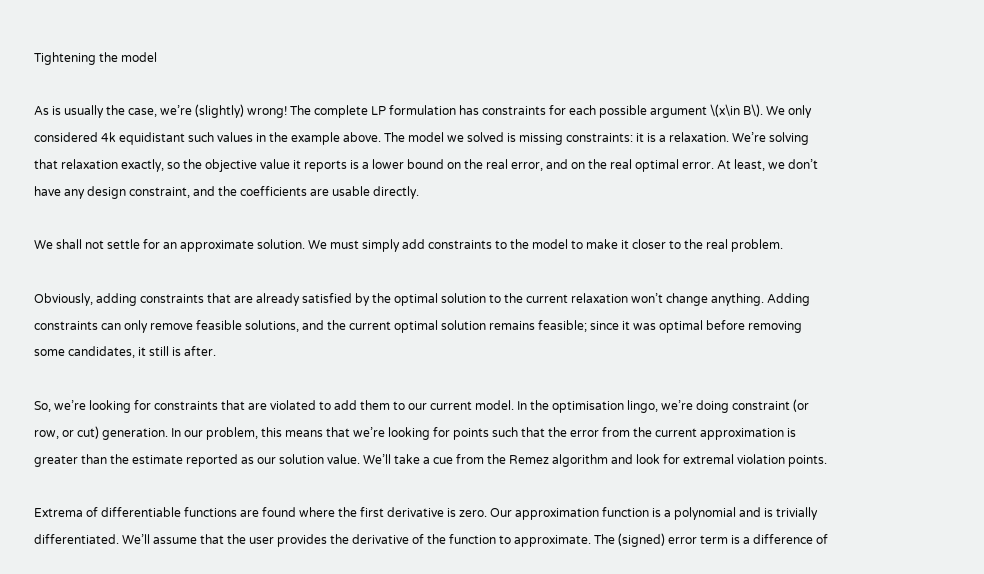Tightening the model

As is usually the case, we’re (slightly) wrong! The complete LP formulation has constraints for each possible argument \(x\in B\). We only considered 4k equidistant such values in the example above. The model we solved is missing constraints: it is a relaxation. We’re solving that relaxation exactly, so the objective value it reports is a lower bound on the real error, and on the real optimal error. At least, we don’t have any design constraint, and the coefficients are usable directly.

We shall not settle for an approximate solution. We must simply add constraints to the model to make it closer to the real problem.

Obviously, adding constraints that are already satisfied by the optimal solution to the current relaxation won’t change anything. Adding constraints can only remove feasible solutions, and the current optimal solution remains feasible; since it was optimal before removing some candidates, it still is after.

So, we’re looking for constraints that are violated to add them to our current model. In the optimisation lingo, we’re doing constraint (or row, or cut) generation. In our problem, this means that we’re looking for points such that the error from the current approximation is greater than the estimate reported as our solution value. We’ll take a cue from the Remez algorithm and look for extremal violation points.

Extrema of differentiable functions are found where the first derivative is zero. Our approximation function is a polynomial and is trivially differentiated. We’ll assume that the user provides the derivative of the function to approximate. The (signed) error term is a difference of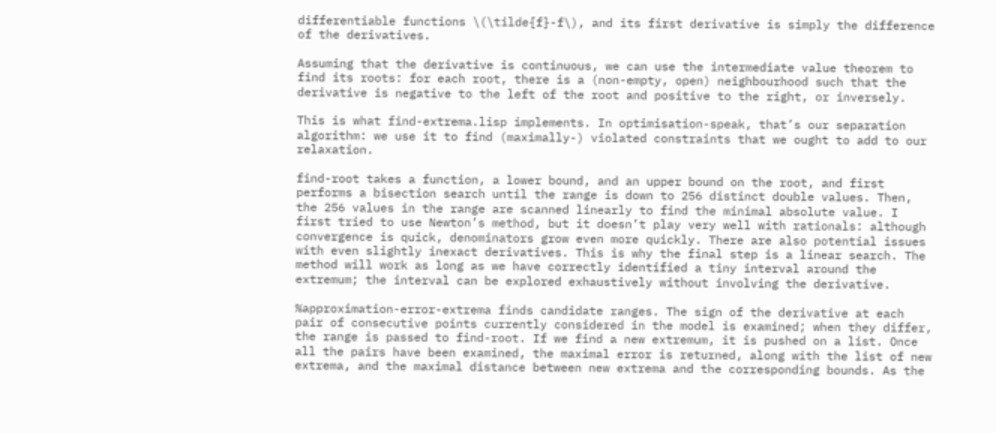differentiable functions \(\tilde{f}-f\), and its first derivative is simply the difference of the derivatives.

Assuming that the derivative is continuous, we can use the intermediate value theorem to find its roots: for each root, there is a (non-empty, open) neighbourhood such that the derivative is negative to the left of the root and positive to the right, or inversely.

This is what find-extrema.lisp implements. In optimisation-speak, that’s our separation algorithm: we use it to find (maximally-) violated constraints that we ought to add to our relaxation.

find-root takes a function, a lower bound, and an upper bound on the root, and first performs a bisection search until the range is down to 256 distinct double values. Then, the 256 values in the range are scanned linearly to find the minimal absolute value. I first tried to use Newton’s method, but it doesn’t play very well with rationals: although convergence is quick, denominators grow even more quickly. There are also potential issues with even slightly inexact derivatives. This is why the final step is a linear search. The method will work as long as we have correctly identified a tiny interval around the extremum; the interval can be explored exhaustively without involving the derivative.

%approximation-error-extrema finds candidate ranges. The sign of the derivative at each pair of consecutive points currently considered in the model is examined; when they differ, the range is passed to find-root. If we find a new extremum, it is pushed on a list. Once all the pairs have been examined, the maximal error is returned, along with the list of new extrema, and the maximal distance between new extrema and the corresponding bounds. As the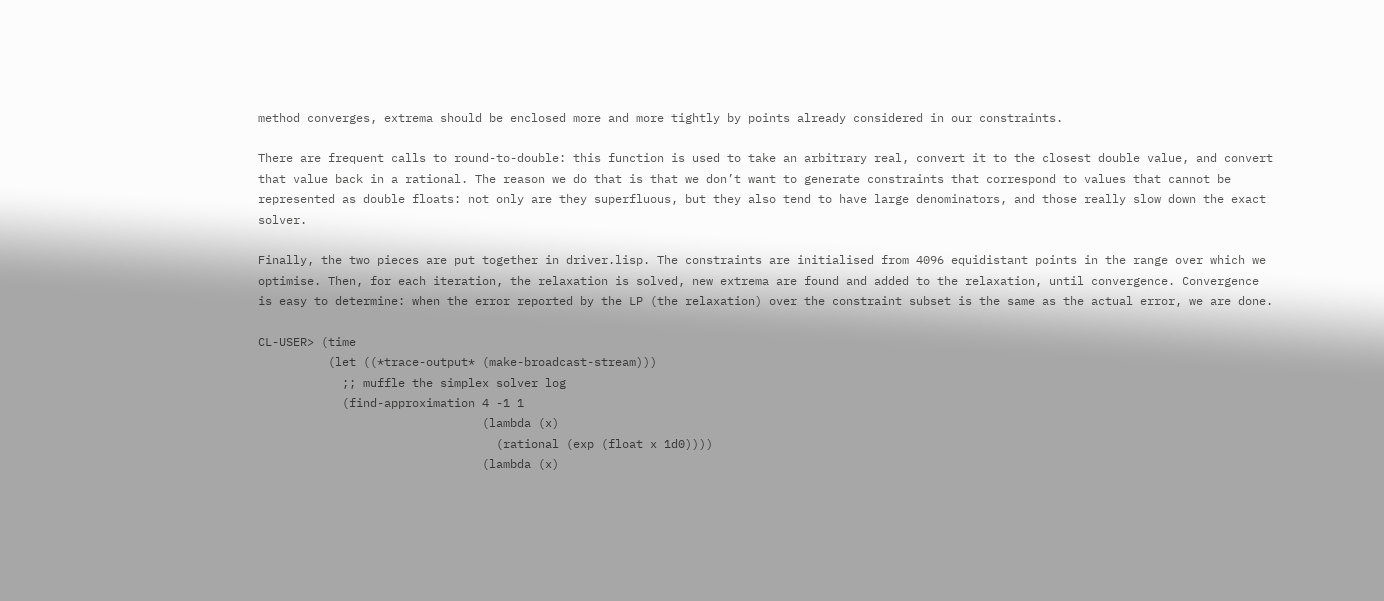method converges, extrema should be enclosed more and more tightly by points already considered in our constraints.

There are frequent calls to round-to-double: this function is used to take an arbitrary real, convert it to the closest double value, and convert that value back in a rational. The reason we do that is that we don’t want to generate constraints that correspond to values that cannot be represented as double floats: not only are they superfluous, but they also tend to have large denominators, and those really slow down the exact solver.

Finally, the two pieces are put together in driver.lisp. The constraints are initialised from 4096 equidistant points in the range over which we optimise. Then, for each iteration, the relaxation is solved, new extrema are found and added to the relaxation, until convergence. Convergence is easy to determine: when the error reported by the LP (the relaxation) over the constraint subset is the same as the actual error, we are done.

CL-USER> (time
          (let ((*trace-output* (make-broadcast-stream)))
            ;; muffle the simplex solver log
            (find-approximation 4 -1 1
                                (lambda (x)
                                  (rational (exp (float x 1d0))))
                                (lambda (x)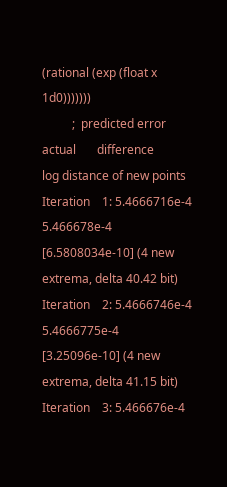(rational (exp (float x 1d0)))))))
          ;  predicted error  actual       difference           log distance of new points
Iteration    1: 5.4666716e-4 5.466678e-4 [6.5808034e-10] (4 new extrema, delta 40.42 bit)
Iteration    2: 5.4666746e-4 5.4666775e-4 [3.25096e-10] (4 new extrema, delta 41.15 bit)
Iteration    3: 5.466676e-4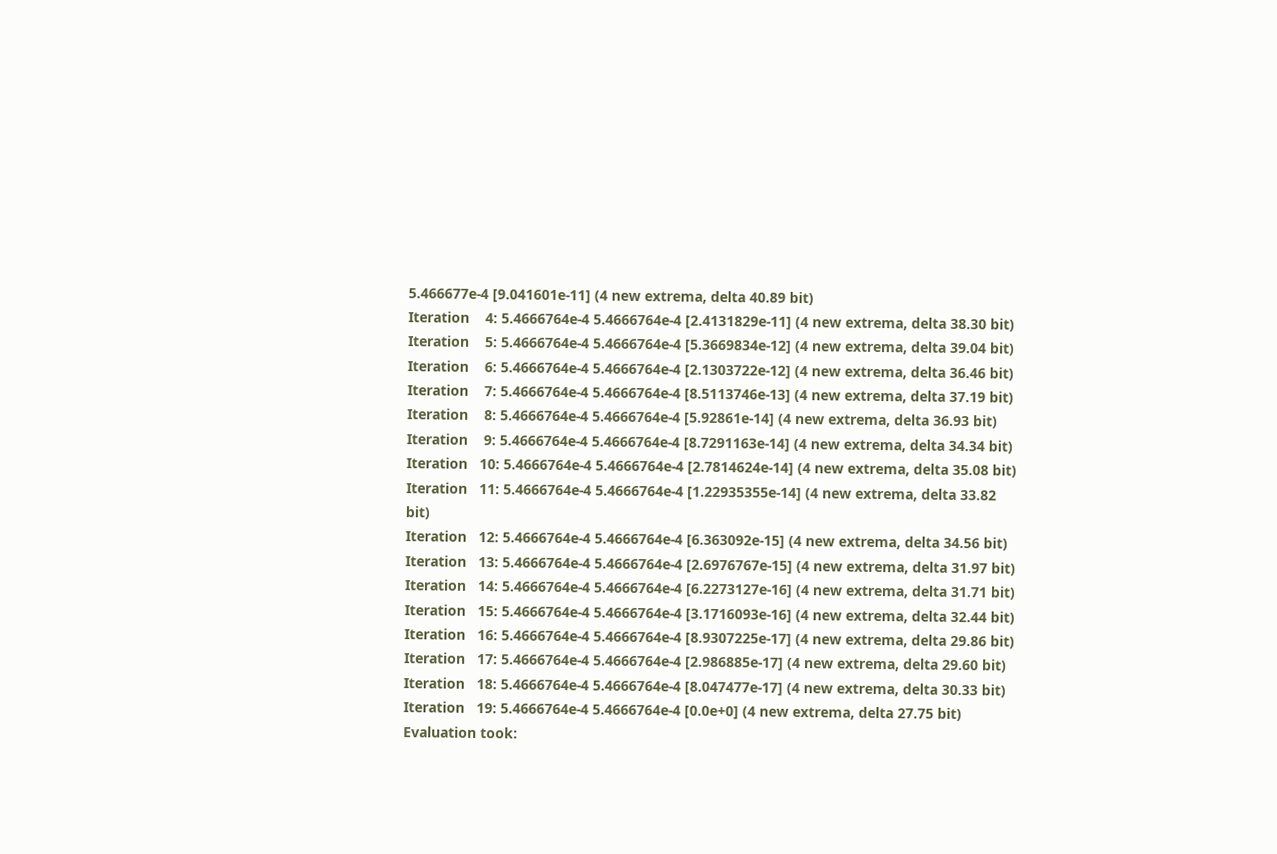5.466677e-4 [9.041601e-11] (4 new extrema, delta 40.89 bit)
Iteration    4: 5.4666764e-4 5.4666764e-4 [2.4131829e-11] (4 new extrema, delta 38.30 bit)
Iteration    5: 5.4666764e-4 5.4666764e-4 [5.3669834e-12] (4 new extrema, delta 39.04 bit)
Iteration    6: 5.4666764e-4 5.4666764e-4 [2.1303722e-12] (4 new extrema, delta 36.46 bit)
Iteration    7: 5.4666764e-4 5.4666764e-4 [8.5113746e-13] (4 new extrema, delta 37.19 bit)
Iteration    8: 5.4666764e-4 5.4666764e-4 [5.92861e-14] (4 new extrema, delta 36.93 bit)
Iteration    9: 5.4666764e-4 5.4666764e-4 [8.7291163e-14] (4 new extrema, delta 34.34 bit)
Iteration   10: 5.4666764e-4 5.4666764e-4 [2.7814624e-14] (4 new extrema, delta 35.08 bit)
Iteration   11: 5.4666764e-4 5.4666764e-4 [1.22935355e-14] (4 new extrema, delta 33.82 bit)
Iteration   12: 5.4666764e-4 5.4666764e-4 [6.363092e-15] (4 new extrema, delta 34.56 bit)
Iteration   13: 5.4666764e-4 5.4666764e-4 [2.6976767e-15] (4 new extrema, delta 31.97 bit)
Iteration   14: 5.4666764e-4 5.4666764e-4 [6.2273127e-16] (4 new extrema, delta 31.71 bit)
Iteration   15: 5.4666764e-4 5.4666764e-4 [3.1716093e-16] (4 new extrema, delta 32.44 bit)
Iteration   16: 5.4666764e-4 5.4666764e-4 [8.9307225e-17] (4 new extrema, delta 29.86 bit)
Iteration   17: 5.4666764e-4 5.4666764e-4 [2.986885e-17] (4 new extrema, delta 29.60 bit)
Iteration   18: 5.4666764e-4 5.4666764e-4 [8.047477e-17] (4 new extrema, delta 30.33 bit)
Iteration   19: 5.4666764e-4 5.4666764e-4 [0.0e+0] (4 new extrema, delta 27.75 bit)
Evaluation took: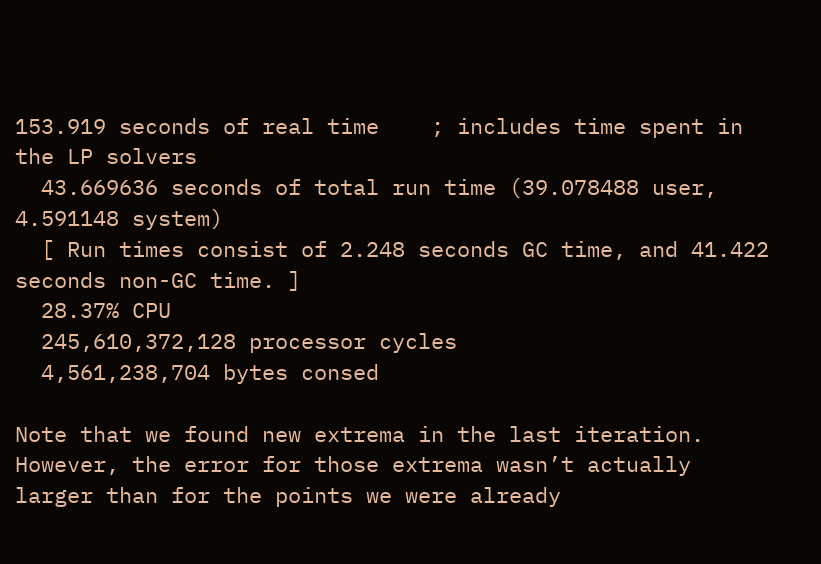153.919 seconds of real time    ; includes time spent in the LP solvers
  43.669636 seconds of total run time (39.078488 user, 4.591148 system)
  [ Run times consist of 2.248 seconds GC time, and 41.422 seconds non-GC time. ]
  28.37% CPU
  245,610,372,128 processor cycles
  4,561,238,704 bytes consed

Note that we found new extrema in the last iteration. However, the error for those extrema wasn’t actually larger than for the points we were already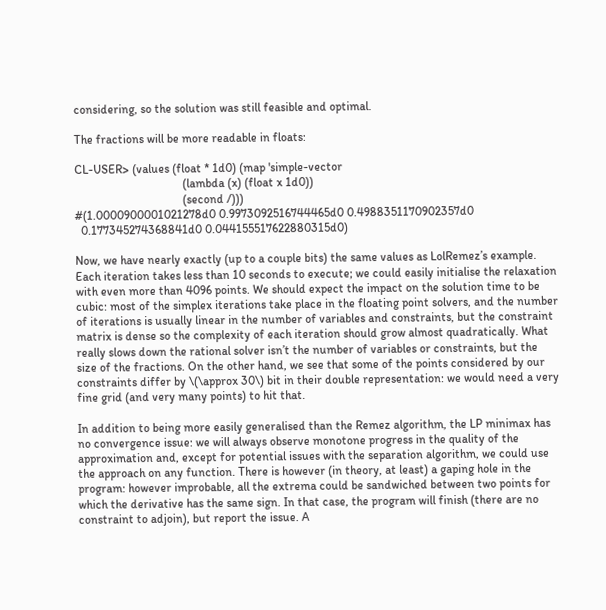considering, so the solution was still feasible and optimal.

The fractions will be more readable in floats:

CL-USER> (values (float * 1d0) (map 'simple-vector
                                    (lambda (x) (float x 1d0))
                                    (second /)))
#(1.0000900001021278d0 0.9973092516744465d0 0.4988351170902357d0
  0.177345274368841d0 0.044155517622880315d0)

Now, we have nearly exactly (up to a couple bits) the same values as LolRemez’s example. Each iteration takes less than 10 seconds to execute; we could easily initialise the relaxation with even more than 4096 points. We should expect the impact on the solution time to be cubic: most of the simplex iterations take place in the floating point solvers, and the number of iterations is usually linear in the number of variables and constraints, but the constraint matrix is dense so the complexity of each iteration should grow almost quadratically. What really slows down the rational solver isn’t the number of variables or constraints, but the size of the fractions. On the other hand, we see that some of the points considered by our constraints differ by \(\approx 30\) bit in their double representation: we would need a very fine grid (and very many points) to hit that.

In addition to being more easily generalised than the Remez algorithm, the LP minimax has no convergence issue: we will always observe monotone progress in the quality of the approximation and, except for potential issues with the separation algorithm, we could use the approach on any function. There is however (in theory, at least) a gaping hole in the program: however improbable, all the extrema could be sandwiched between two points for which the derivative has the same sign. In that case, the program will finish (there are no constraint to adjoin), but report the issue. A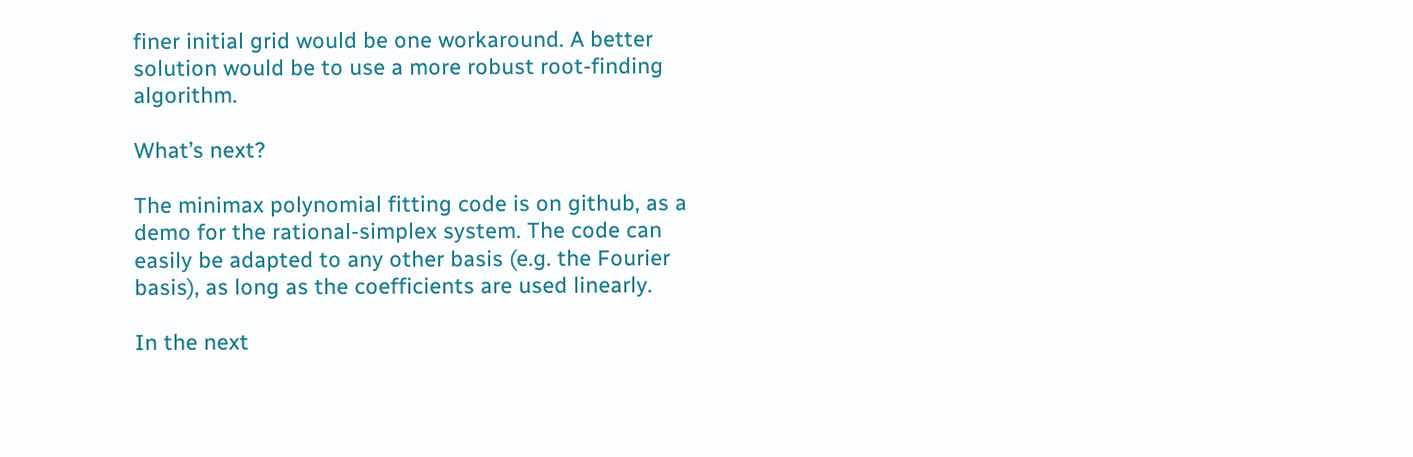finer initial grid would be one workaround. A better solution would be to use a more robust root-finding algorithm.

What’s next?

The minimax polynomial fitting code is on github, as a demo for the rational-simplex system. The code can easily be adapted to any other basis (e.g. the Fourier basis), as long as the coefficients are used linearly.

In the next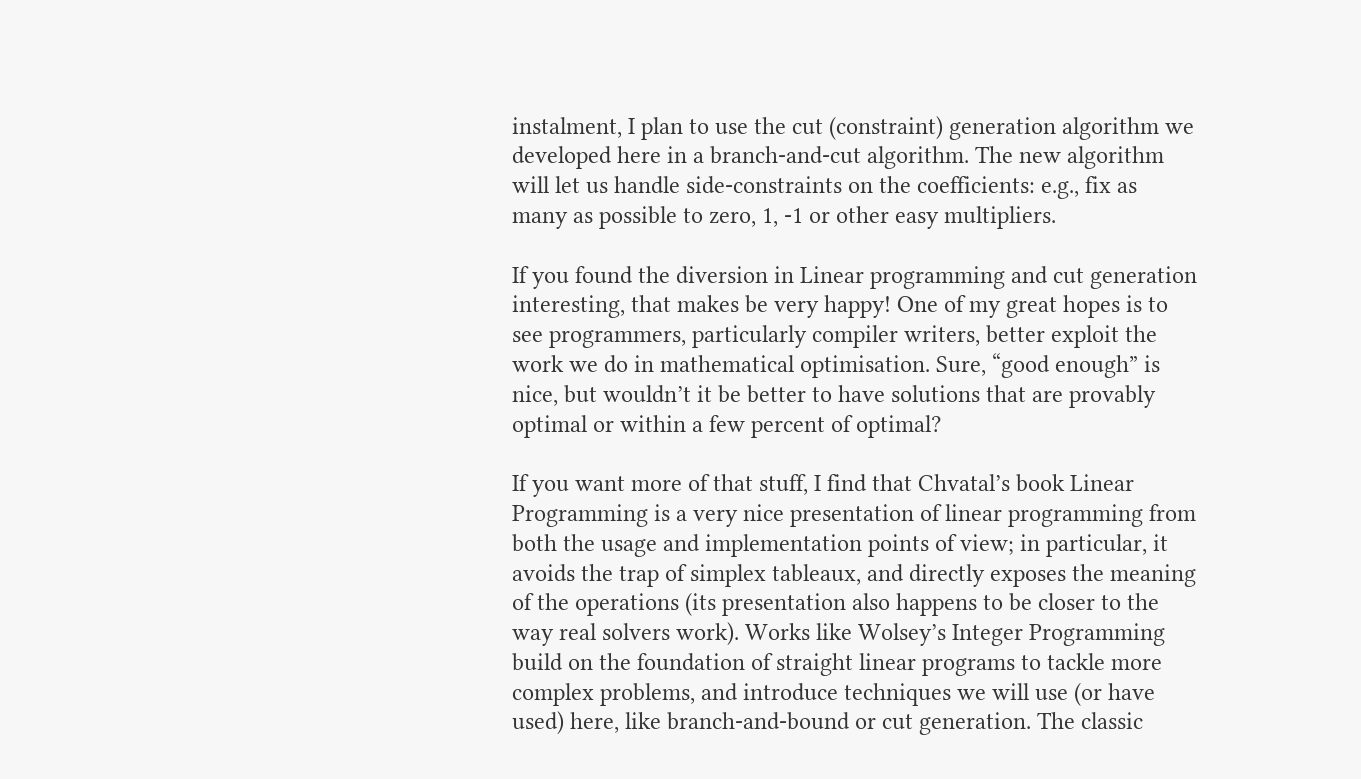instalment, I plan to use the cut (constraint) generation algorithm we developed here in a branch-and-cut algorithm. The new algorithm will let us handle side-constraints on the coefficients: e.g., fix as many as possible to zero, 1, -1 or other easy multipliers.

If you found the diversion in Linear programming and cut generation interesting, that makes be very happy! One of my great hopes is to see programmers, particularly compiler writers, better exploit the work we do in mathematical optimisation. Sure, “good enough” is nice, but wouldn’t it be better to have solutions that are provably optimal or within a few percent of optimal?

If you want more of that stuff, I find that Chvatal’s book Linear Programming is a very nice presentation of linear programming from both the usage and implementation points of view; in particular, it avoids the trap of simplex tableaux, and directly exposes the meaning of the operations (its presentation also happens to be closer to the way real solvers work). Works like Wolsey’s Integer Programming build on the foundation of straight linear programs to tackle more complex problems, and introduce techniques we will use (or have used) here, like branch-and-bound or cut generation. The classic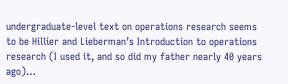undergraduate-level text on operations research seems to be Hillier and Lieberman’s Introduction to operations research (I used it, and so did my father nearly 40 years ago)…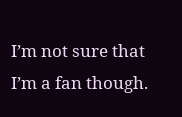I’m not sure that I’m a fan though.